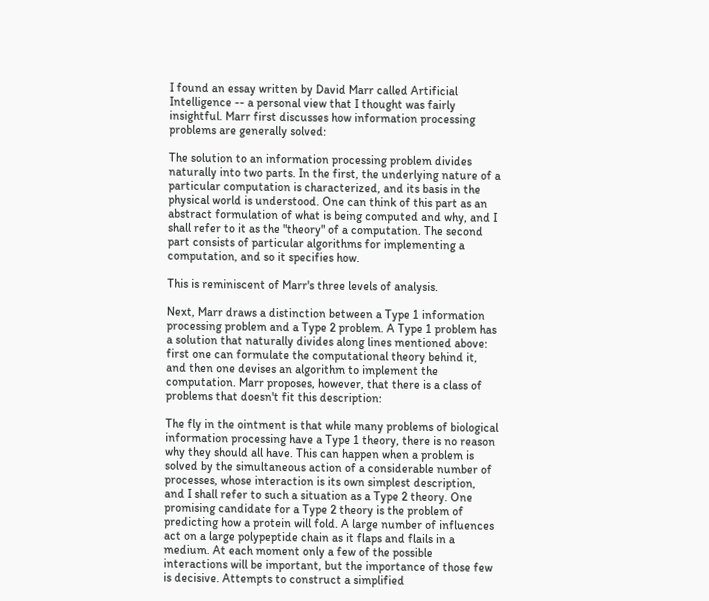I found an essay written by David Marr called Artificial Intelligence -- a personal view that I thought was fairly insightful. Marr first discusses how information processing problems are generally solved:

The solution to an information processing problem divides naturally into two parts. In the first, the underlying nature of a particular computation is characterized, and its basis in the physical world is understood. One can think of this part as an abstract formulation of what is being computed and why, and I shall refer to it as the "theory" of a computation. The second part consists of particular algorithms for implementing a computation, and so it specifies how.

This is reminiscent of Marr's three levels of analysis.

Next, Marr draws a distinction between a Type 1 information processing problem and a Type 2 problem. A Type 1 problem has a solution that naturally divides along lines mentioned above: first one can formulate the computational theory behind it, and then one devises an algorithm to implement the computation. Marr proposes, however, that there is a class of problems that doesn't fit this description:

The fly in the ointment is that while many problems of biological information processing have a Type 1 theory, there is no reason why they should all have. This can happen when a problem is solved by the simultaneous action of a considerable number of processes, whose interaction is its own simplest description, and I shall refer to such a situation as a Type 2 theory. One promising candidate for a Type 2 theory is the problem of predicting how a protein will fold. A large number of influences act on a large polypeptide chain as it flaps and flails in a medium. At each moment only a few of the possible interactions will be important, but the importance of those few is decisive. Attempts to construct a simplified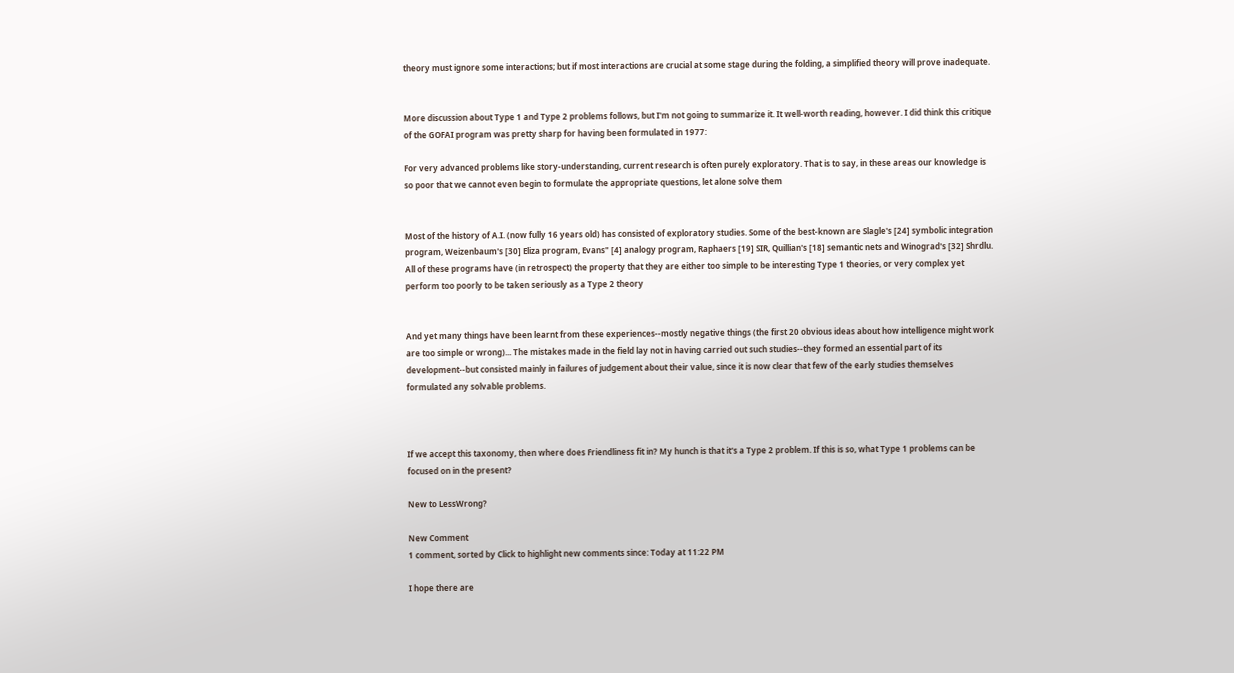theory must ignore some interactions; but if most interactions are crucial at some stage during the folding, a simplified theory will prove inadequate.


More discussion about Type 1 and Type 2 problems follows, but I'm not going to summarize it. It well-worth reading, however. I did think this critique of the GOFAI program was pretty sharp for having been formulated in 1977:

For very advanced problems like story-understanding, current research is often purely exploratory. That is to say, in these areas our knowledge is so poor that we cannot even begin to formulate the appropriate questions, let alone solve them


Most of the history of A.I. (now fully 16 years old) has consisted of exploratory studies. Some of the best-known are Slagle's [24] symbolic integration program, Weizenbaum's [30] Eliza program, Evans" [4] analogy program, Raphaers [19] SIR, Quillian's [18] semantic nets and Winograd's [32] Shrdlu. All of these programs have (in retrospect) the property that they are either too simple to be interesting Type 1 theories, or very complex yet perform too poorly to be taken seriously as a Type 2 theory


And yet many things have been learnt from these experiences--mostly negative things (the first 20 obvious ideas about how intelligence might work are too simple or wrong)... The mistakes made in the field lay not in having carried out such studies--they formed an essential part of its development--but consisted mainly in failures of judgement about their value, since it is now clear that few of the early studies themselves formulated any solvable problems.



If we accept this taxonomy, then where does Friendliness fit in? My hunch is that it's a Type 2 problem. If this is so, what Type 1 problems can be focused on in the present?

New to LessWrong?

New Comment
1 comment, sorted by Click to highlight new comments since: Today at 11:22 PM

I hope there are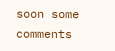soon some comments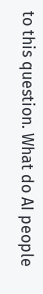to this question. What do AI people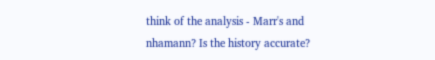think of the analysis - Marr's and nhamann? Is the history accurate?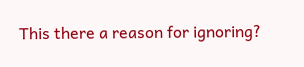This there a reason for ignoring?